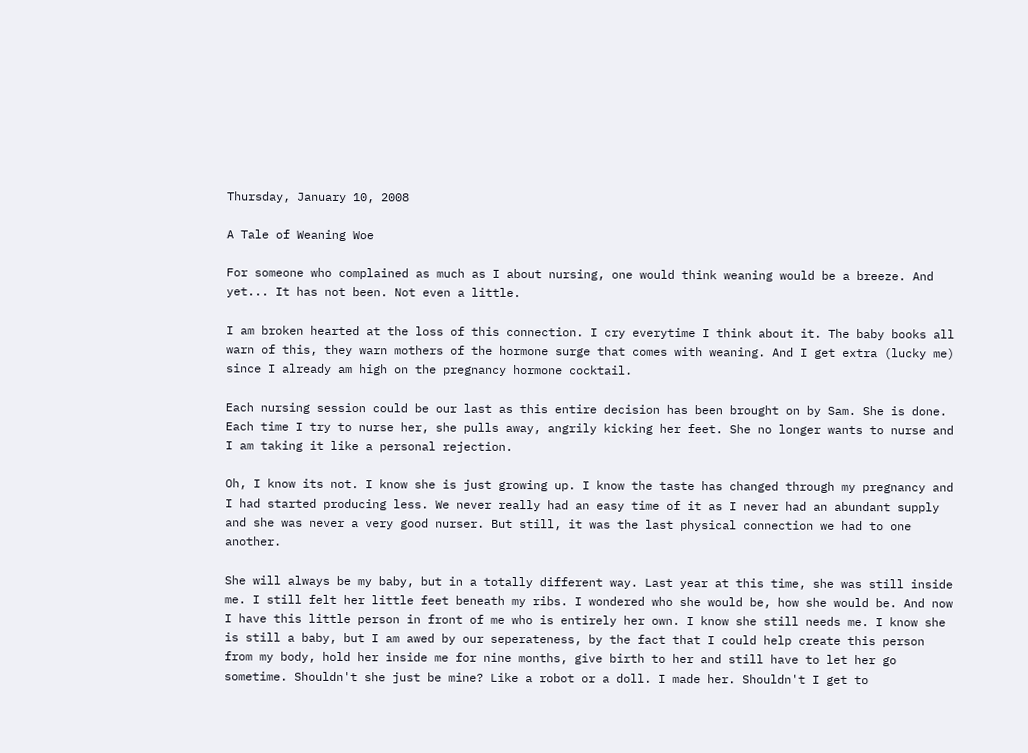Thursday, January 10, 2008

A Tale of Weaning Woe

For someone who complained as much as I about nursing, one would think weaning would be a breeze. And yet... It has not been. Not even a little.

I am broken hearted at the loss of this connection. I cry everytime I think about it. The baby books all warn of this, they warn mothers of the hormone surge that comes with weaning. And I get extra (lucky me) since I already am high on the pregnancy hormone cocktail.

Each nursing session could be our last as this entire decision has been brought on by Sam. She is done. Each time I try to nurse her, she pulls away, angrily kicking her feet. She no longer wants to nurse and I am taking it like a personal rejection.

Oh, I know its not. I know she is just growing up. I know the taste has changed through my pregnancy and I had started producing less. We never really had an easy time of it as I never had an abundant supply and she was never a very good nurser. But still, it was the last physical connection we had to one another.

She will always be my baby, but in a totally different way. Last year at this time, she was still inside me. I still felt her little feet beneath my ribs. I wondered who she would be, how she would be. And now I have this little person in front of me who is entirely her own. I know she still needs me. I know she is still a baby, but I am awed by our seperateness, by the fact that I could help create this person from my body, hold her inside me for nine months, give birth to her and still have to let her go sometime. Shouldn't she just be mine? Like a robot or a doll. I made her. Shouldn't I get to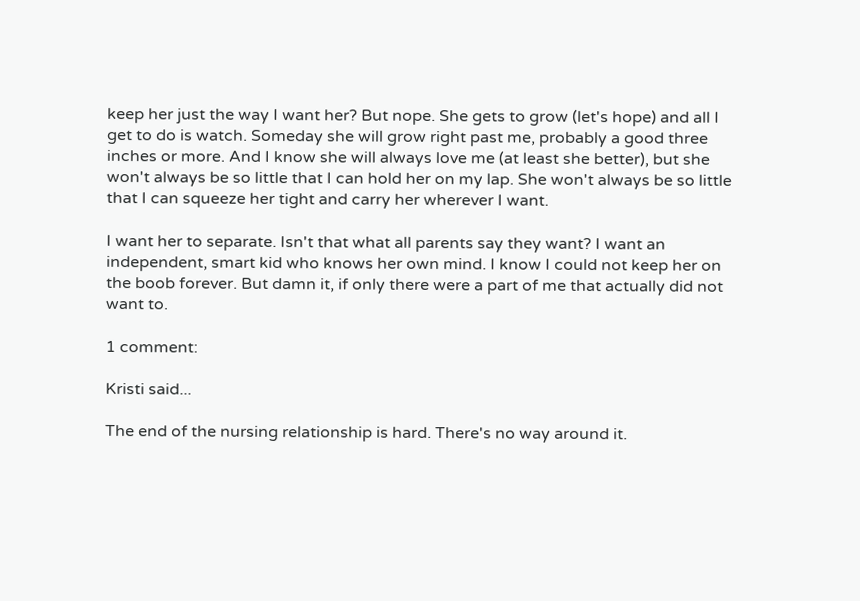keep her just the way I want her? But nope. She gets to grow (let's hope) and all I get to do is watch. Someday she will grow right past me, probably a good three inches or more. And I know she will always love me (at least she better), but she won't always be so little that I can hold her on my lap. She won't always be so little that I can squeeze her tight and carry her wherever I want.

I want her to separate. Isn't that what all parents say they want? I want an independent, smart kid who knows her own mind. I know I could not keep her on the boob forever. But damn it, if only there were a part of me that actually did not want to.

1 comment:

Kristi said...

The end of the nursing relationship is hard. There's no way around it.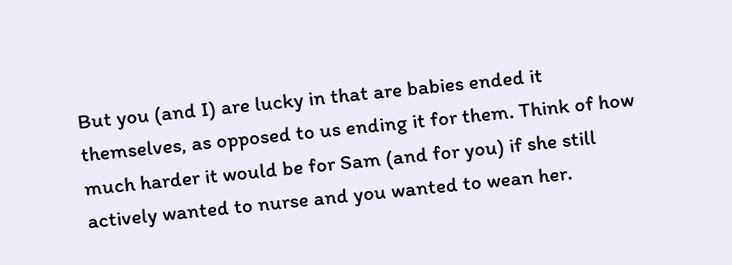But you (and I) are lucky in that are babies ended it themselves, as opposed to us ending it for them. Think of how much harder it would be for Sam (and for you) if she still actively wanted to nurse and you wanted to wean her.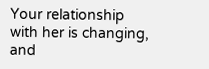Your relationship with her is changing, and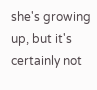she's growing up, but it's certainly not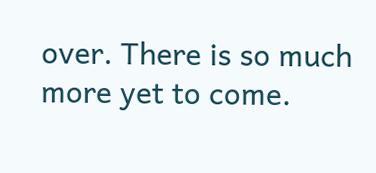over. There is so much more yet to come.